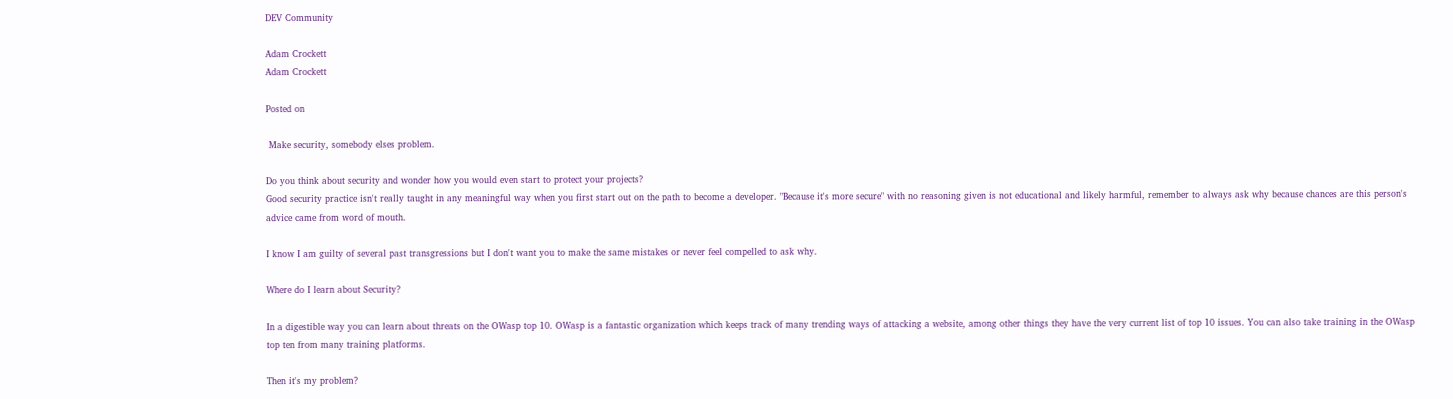DEV Community

Adam Crockett
Adam Crockett

Posted on

 Make security, somebody elses problem.

Do you think about security and wonder how you would even start to protect your projects?
Good security practice isn't really taught in any meaningful way when you first start out on the path to become a developer. "Because it's more secure" with no reasoning given is not educational and likely harmful, remember to always ask why because chances are this person's advice came from word of mouth.

I know I am guilty of several past transgressions but I don't want you to make the same mistakes or never feel compelled to ask why.

Where do I learn about Security?

In a digestible way you can learn about threats on the OWasp top 10. OWasp is a fantastic organization which keeps track of many trending ways of attacking a website, among other things they have the very current list of top 10 issues. You can also take training in the OWasp top ten from many training platforms.

Then it's my problem?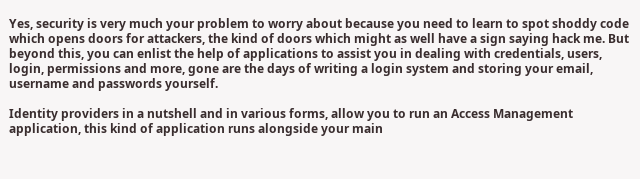Yes, security is very much your problem to worry about because you need to learn to spot shoddy code which opens doors for attackers, the kind of doors which might as well have a sign saying hack me. But beyond this, you can enlist the help of applications to assist you in dealing with credentials, users, login, permissions and more, gone are the days of writing a login system and storing your email, username and passwords yourself.

Identity providers in a nutshell and in various forms, allow you to run an Access Management application, this kind of application runs alongside your main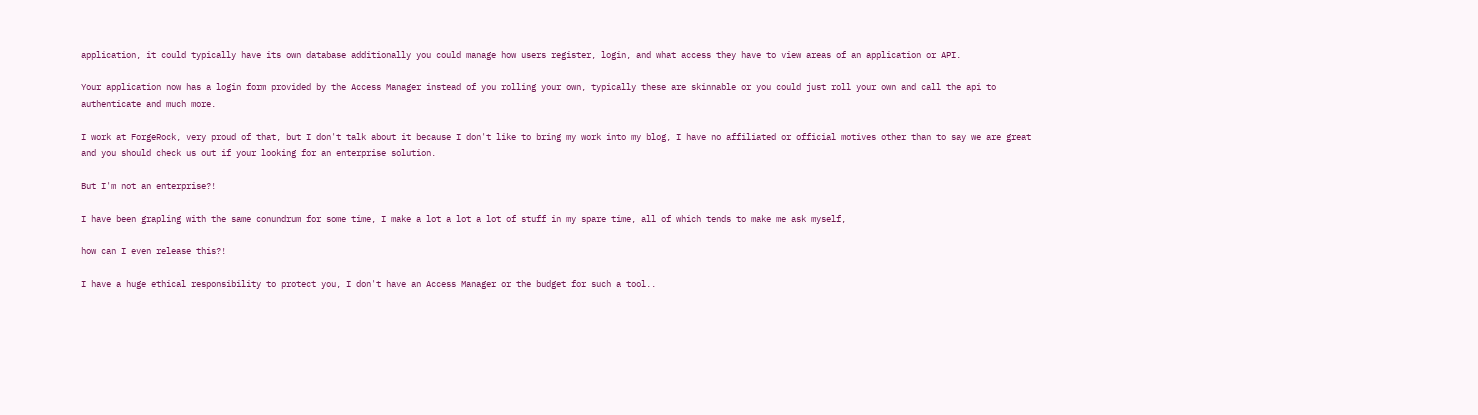application, it could typically have its own database additionally you could manage how users register, login, and what access they have to view areas of an application or API.

Your application now has a login form provided by the Access Manager instead of you rolling your own, typically these are skinnable or you could just roll your own and call the api to authenticate and much more.

I work at ForgeRock, very proud of that, but I don't talk about it because I don't like to bring my work into my blog, I have no affiliated or official motives other than to say we are great and you should check us out if your looking for an enterprise solution.

But I'm not an enterprise?!

I have been grapling with the same conundrum for some time, I make a lot a lot a lot of stuff in my spare time, all of which tends to make me ask myself,

how can I even release this?!

I have a huge ethical responsibility to protect you, I don't have an Access Manager or the budget for such a tool..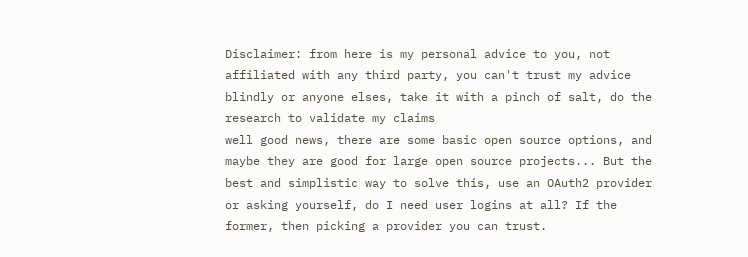Disclaimer: from here is my personal advice to you, not affiliated with any third party, you can't trust my advice blindly or anyone elses, take it with a pinch of salt, do the research to validate my claims
well good news, there are some basic open source options, and maybe they are good for large open source projects... But the best and simplistic way to solve this, use an OAuth2 provider or asking yourself, do I need user logins at all? If the former, then picking a provider you can trust.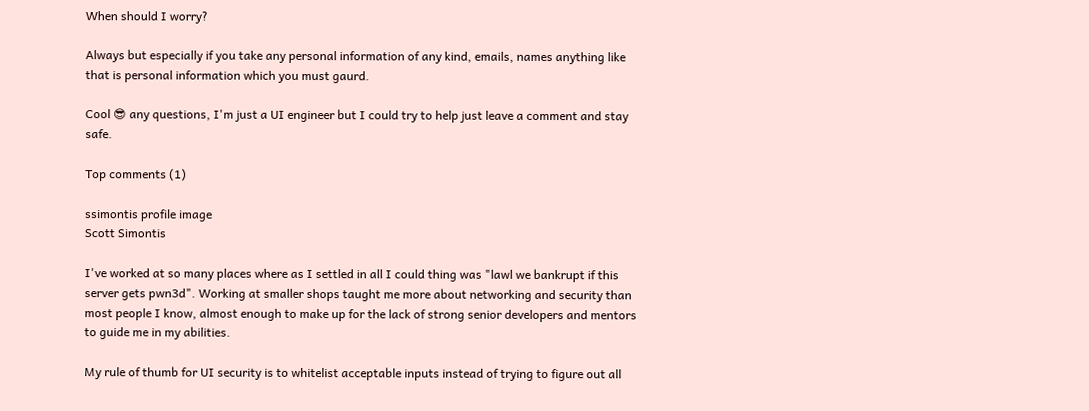When should I worry?

Always but especially if you take any personal information of any kind, emails, names anything like that is personal information which you must gaurd.

Cool 😎 any questions, I'm just a UI engineer but I could try to help just leave a comment and stay safe.

Top comments (1)

ssimontis profile image
Scott Simontis

I've worked at so many places where as I settled in all I could thing was "lawl we bankrupt if this server gets pwn3d". Working at smaller shops taught me more about networking and security than most people I know, almost enough to make up for the lack of strong senior developers and mentors to guide me in my abilities.

My rule of thumb for UI security is to whitelist acceptable inputs instead of trying to figure out all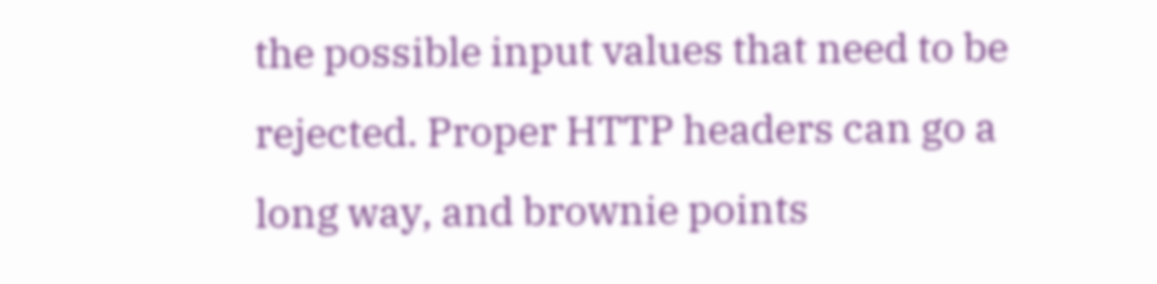the possible input values that need to be rejected. Proper HTTP headers can go a long way, and brownie points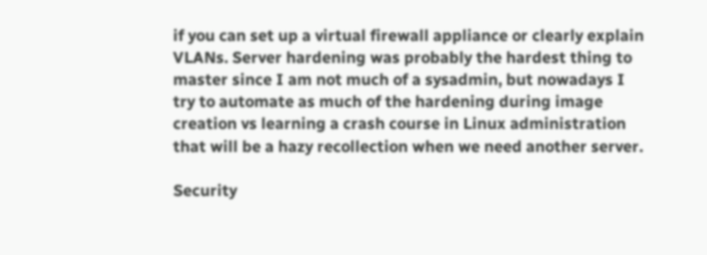if you can set up a virtual firewall appliance or clearly explain VLANs. Server hardening was probably the hardest thing to master since I am not much of a sysadmin, but nowadays I try to automate as much of the hardening during image creation vs learning a crash course in Linux administration that will be a hazy recollection when we need another server.

Security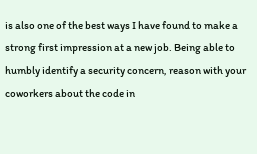is also one of the best ways I have found to make a strong first impression at a new job. Being able to humbly identify a security concern, reason with your coworkers about the code in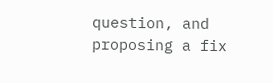question, and proposing a fix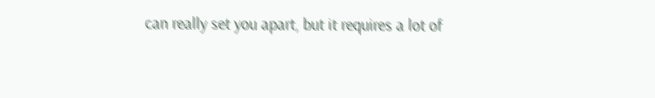can really set you apart, but it requires a lot of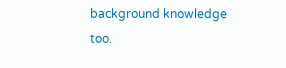background knowledge too.